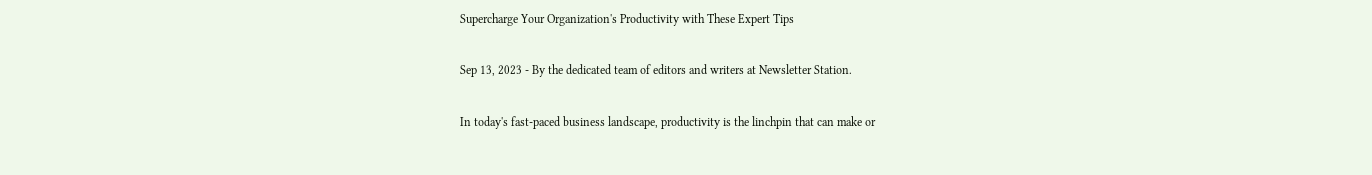Supercharge Your Organization's Productivity with These Expert Tips

Sep 13, 2023 - By the dedicated team of editors and writers at Newsletter Station.

In today's fast-paced business landscape, productivity is the linchpin that can make or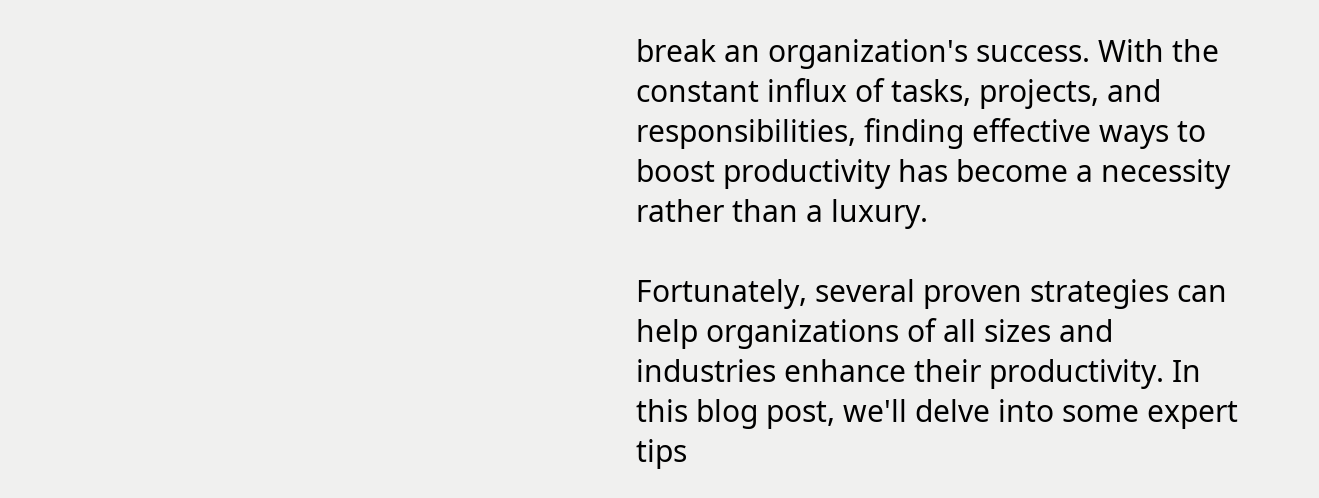break an organization's success. With the constant influx of tasks, projects, and responsibilities, finding effective ways to boost productivity has become a necessity rather than a luxury.

Fortunately, several proven strategies can help organizations of all sizes and industries enhance their productivity. In this blog post, we'll delve into some expert tips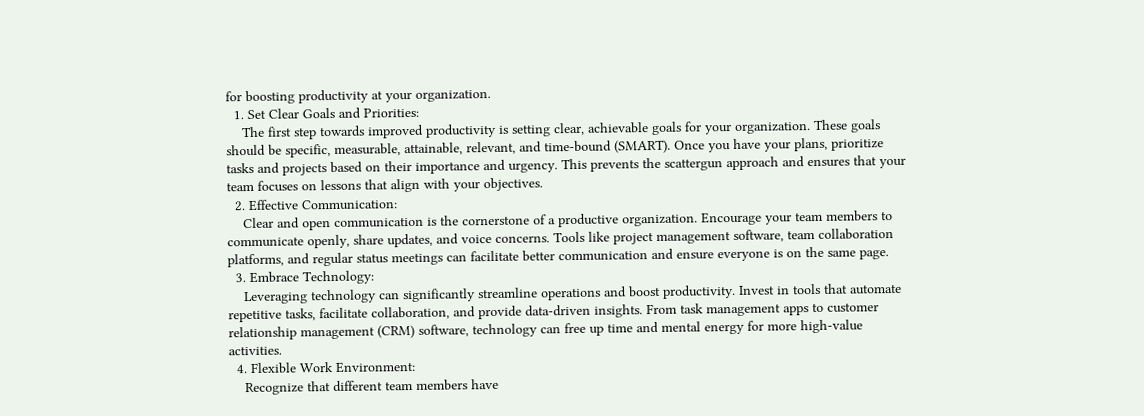for boosting productivity at your organization.
  1. Set Clear Goals and Priorities:
    The first step towards improved productivity is setting clear, achievable goals for your organization. These goals should be specific, measurable, attainable, relevant, and time-bound (SMART). Once you have your plans, prioritize tasks and projects based on their importance and urgency. This prevents the scattergun approach and ensures that your team focuses on lessons that align with your objectives.
  2. Effective Communication:
    Clear and open communication is the cornerstone of a productive organization. Encourage your team members to communicate openly, share updates, and voice concerns. Tools like project management software, team collaboration platforms, and regular status meetings can facilitate better communication and ensure everyone is on the same page.
  3. Embrace Technology:
    Leveraging technology can significantly streamline operations and boost productivity. Invest in tools that automate repetitive tasks, facilitate collaboration, and provide data-driven insights. From task management apps to customer relationship management (CRM) software, technology can free up time and mental energy for more high-value activities.
  4. Flexible Work Environment:
    Recognize that different team members have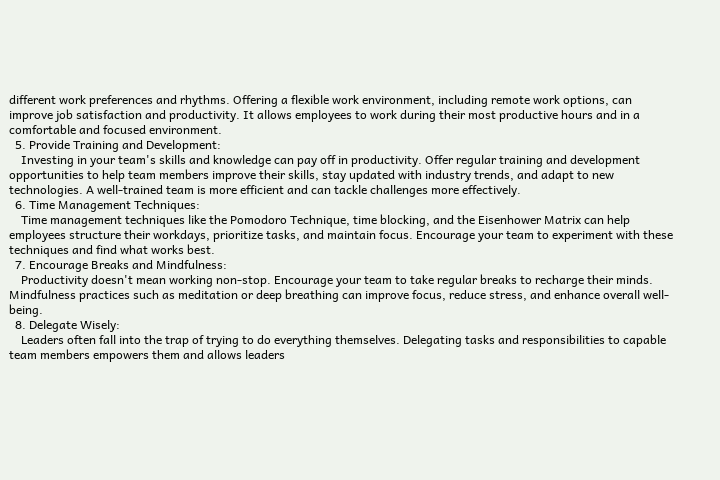different work preferences and rhythms. Offering a flexible work environment, including remote work options, can improve job satisfaction and productivity. It allows employees to work during their most productive hours and in a comfortable and focused environment.
  5. Provide Training and Development:
    Investing in your team's skills and knowledge can pay off in productivity. Offer regular training and development opportunities to help team members improve their skills, stay updated with industry trends, and adapt to new technologies. A well-trained team is more efficient and can tackle challenges more effectively.
  6. Time Management Techniques:
    Time management techniques like the Pomodoro Technique, time blocking, and the Eisenhower Matrix can help employees structure their workdays, prioritize tasks, and maintain focus. Encourage your team to experiment with these techniques and find what works best.
  7. Encourage Breaks and Mindfulness:
    Productivity doesn't mean working non-stop. Encourage your team to take regular breaks to recharge their minds. Mindfulness practices such as meditation or deep breathing can improve focus, reduce stress, and enhance overall well-being.
  8. Delegate Wisely:
    Leaders often fall into the trap of trying to do everything themselves. Delegating tasks and responsibilities to capable team members empowers them and allows leaders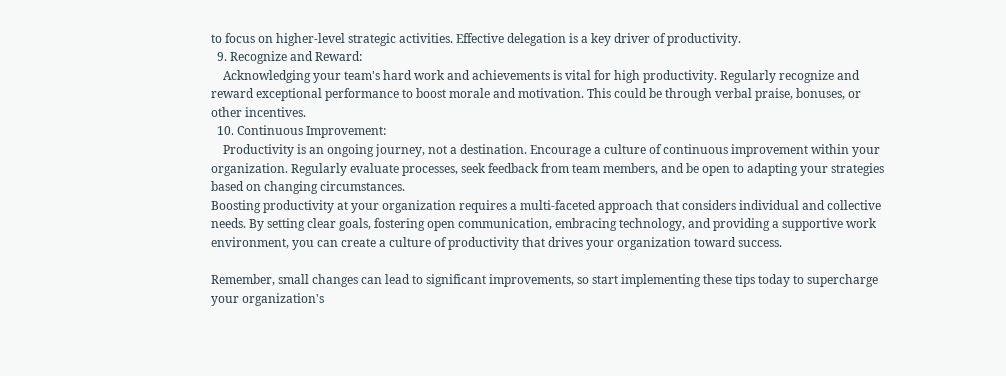to focus on higher-level strategic activities. Effective delegation is a key driver of productivity.
  9. Recognize and Reward:
    Acknowledging your team's hard work and achievements is vital for high productivity. Regularly recognize and reward exceptional performance to boost morale and motivation. This could be through verbal praise, bonuses, or other incentives.
  10. Continuous Improvement:
    Productivity is an ongoing journey, not a destination. Encourage a culture of continuous improvement within your organization. Regularly evaluate processes, seek feedback from team members, and be open to adapting your strategies based on changing circumstances.
Boosting productivity at your organization requires a multi-faceted approach that considers individual and collective needs. By setting clear goals, fostering open communication, embracing technology, and providing a supportive work environment, you can create a culture of productivity that drives your organization toward success.

Remember, small changes can lead to significant improvements, so start implementing these tips today to supercharge your organization's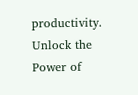productivity.
Unlock the Power of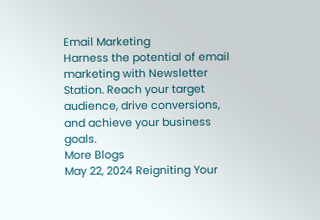Email Marketing
Harness the potential of email marketing with Newsletter Station. Reach your target audience, drive conversions, and achieve your business goals.
More Blogs
May 22, 2024 Reigniting Your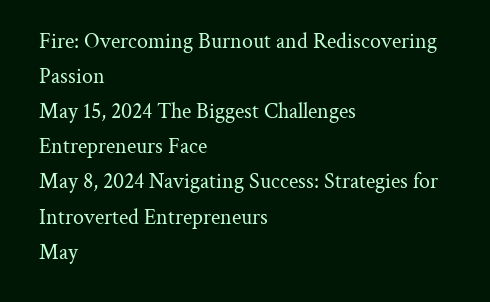Fire: Overcoming Burnout and Rediscovering Passion
May 15, 2024 The Biggest Challenges Entrepreneurs Face
May 8, 2024 Navigating Success: Strategies for Introverted Entrepreneurs
May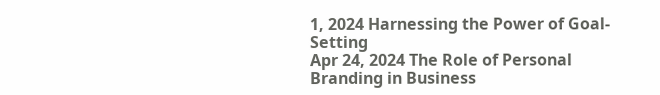1, 2024 Harnessing the Power of Goal-Setting
Apr 24, 2024 The Role of Personal Branding in Business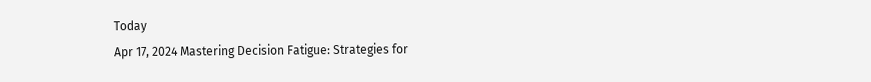Today
Apr 17, 2024 Mastering Decision Fatigue: Strategies for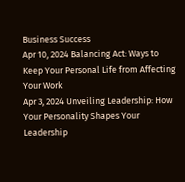Business Success
Apr 10, 2024 Balancing Act: Ways to Keep Your Personal Life from Affecting Your Work
Apr 3, 2024 Unveiling Leadership: How Your Personality Shapes Your Leadership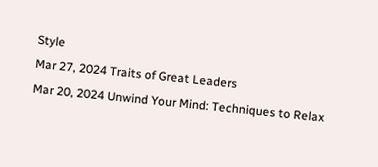Style
Mar 27, 2024 Traits of Great Leaders
Mar 20, 2024 Unwind Your Mind: Techniques to Relax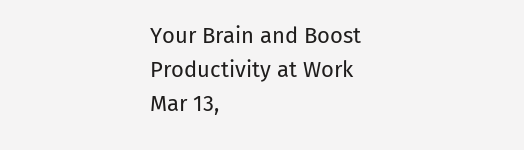Your Brain and Boost Productivity at Work
Mar 13,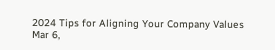2024 Tips for Aligning Your Company Values
Mar 6,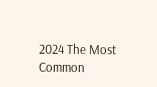2024 The Most Common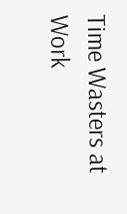Time Wasters at Work